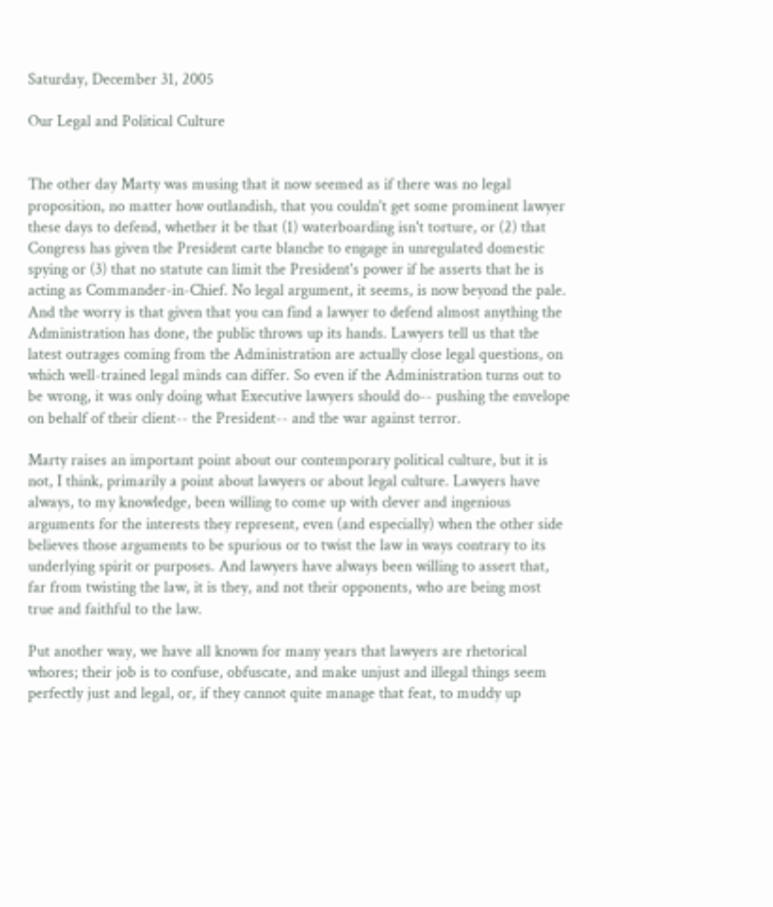Saturday, December 31, 2005

Our Legal and Political Culture


The other day Marty was musing that it now seemed as if there was no legal proposition, no matter how outlandish, that you couldn't get some prominent lawyer these days to defend, whether it be that (1) waterboarding isn't torture, or (2) that Congress has given the President carte blanche to engage in unregulated domestic spying or (3) that no statute can limit the President's power if he asserts that he is acting as Commander-in-Chief. No legal argument, it seems, is now beyond the pale. And the worry is that given that you can find a lawyer to defend almost anything the Administration has done, the public throws up its hands. Lawyers tell us that the latest outrages coming from the Administration are actually close legal questions, on which well-trained legal minds can differ. So even if the Administration turns out to be wrong, it was only doing what Executive lawyers should do-- pushing the envelope on behalf of their client-- the President-- and the war against terror.

Marty raises an important point about our contemporary political culture, but it is not, I think, primarily a point about lawyers or about legal culture. Lawyers have always, to my knowledge, been willing to come up with clever and ingenious arguments for the interests they represent, even (and especially) when the other side believes those arguments to be spurious or to twist the law in ways contrary to its underlying spirit or purposes. And lawyers have always been willing to assert that, far from twisting the law, it is they, and not their opponents, who are being most true and faithful to the law.

Put another way, we have all known for many years that lawyers are rhetorical whores; their job is to confuse, obfuscate, and make unjust and illegal things seem perfectly just and legal, or, if they cannot quite manage that feat, to muddy up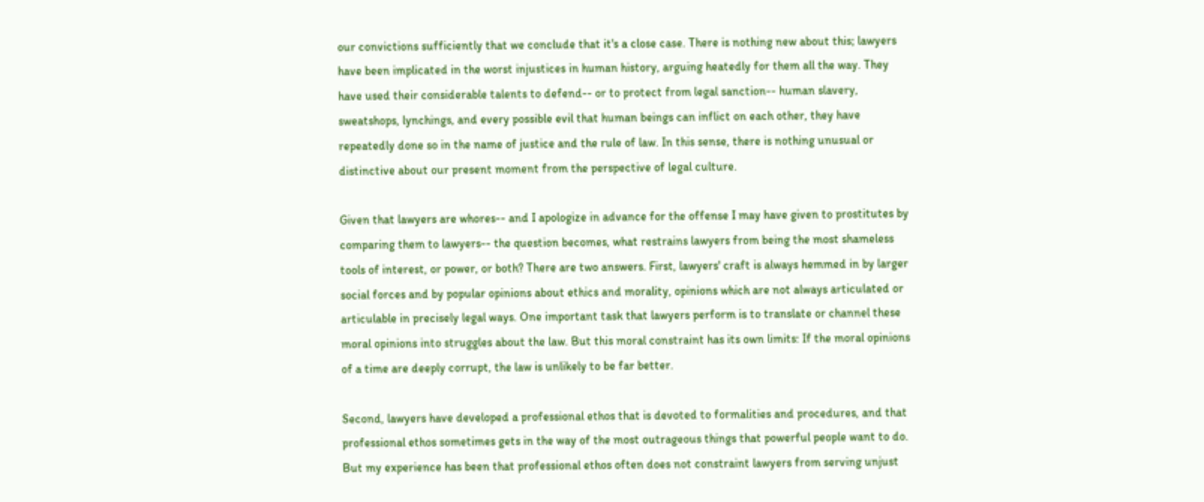our convictions sufficiently that we conclude that it's a close case. There is nothing new about this; lawyers have been implicated in the worst injustices in human history, arguing heatedly for them all the way. They have used their considerable talents to defend-- or to protect from legal sanction-- human slavery, sweatshops, lynchings, and every possible evil that human beings can inflict on each other, they have repeatedly done so in the name of justice and the rule of law. In this sense, there is nothing unusual or distinctive about our present moment from the perspective of legal culture.

Given that lawyers are whores-- and I apologize in advance for the offense I may have given to prostitutes by comparing them to lawyers-- the question becomes, what restrains lawyers from being the most shameless tools of interest, or power, or both? There are two answers. First, lawyers' craft is always hemmed in by larger social forces and by popular opinions about ethics and morality, opinions which are not always articulated or articulable in precisely legal ways. One important task that lawyers perform is to translate or channel these moral opinions into struggles about the law. But this moral constraint has its own limits: If the moral opinions of a time are deeply corrupt, the law is unlikely to be far better.

Second, lawyers have developed a professional ethos that is devoted to formalities and procedures, and that professional ethos sometimes gets in the way of the most outrageous things that powerful people want to do. But my experience has been that professional ethos often does not constraint lawyers from serving unjust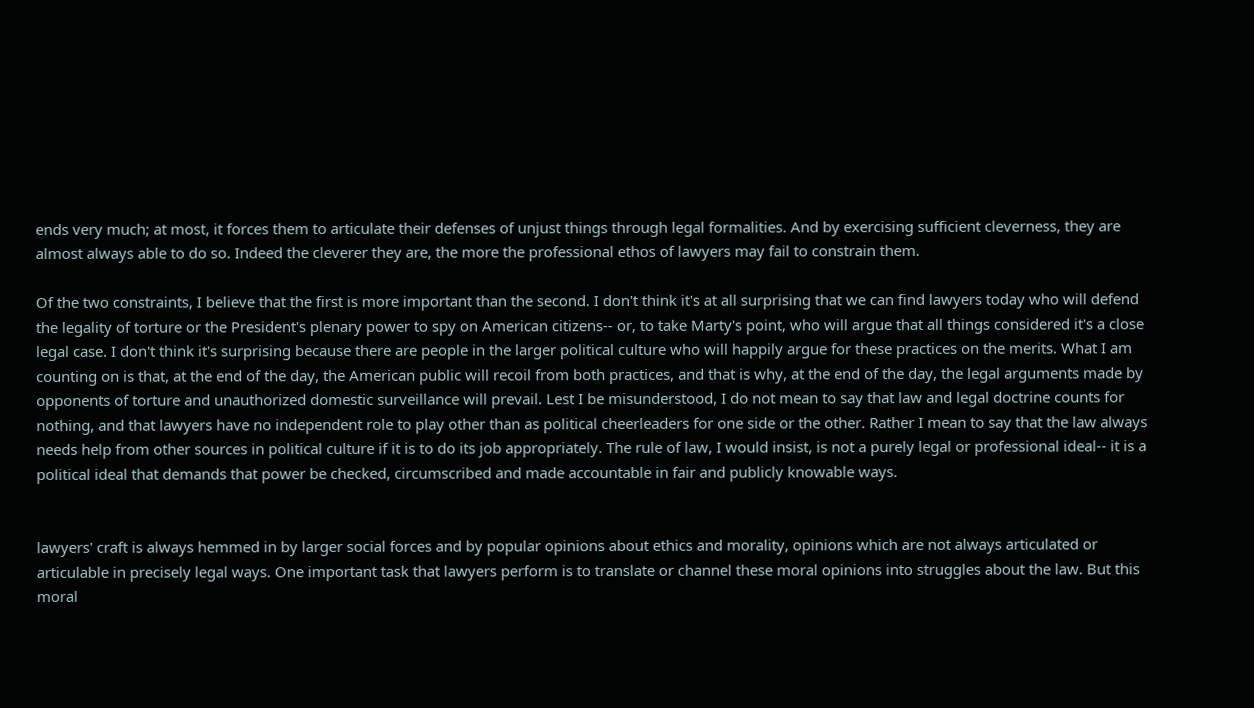ends very much; at most, it forces them to articulate their defenses of unjust things through legal formalities. And by exercising sufficient cleverness, they are almost always able to do so. Indeed the cleverer they are, the more the professional ethos of lawyers may fail to constrain them.

Of the two constraints, I believe that the first is more important than the second. I don't think it's at all surprising that we can find lawyers today who will defend the legality of torture or the President's plenary power to spy on American citizens-- or, to take Marty's point, who will argue that all things considered it's a close legal case. I don't think it's surprising because there are people in the larger political culture who will happily argue for these practices on the merits. What I am counting on is that, at the end of the day, the American public will recoil from both practices, and that is why, at the end of the day, the legal arguments made by opponents of torture and unauthorized domestic surveillance will prevail. Lest I be misunderstood, I do not mean to say that law and legal doctrine counts for nothing, and that lawyers have no independent role to play other than as political cheerleaders for one side or the other. Rather I mean to say that the law always needs help from other sources in political culture if it is to do its job appropriately. The rule of law, I would insist, is not a purely legal or professional ideal-- it is a political ideal that demands that power be checked, circumscribed and made accountable in fair and publicly knowable ways.


lawyers' craft is always hemmed in by larger social forces and by popular opinions about ethics and morality, opinions which are not always articulated or articulable in precisely legal ways. One important task that lawyers perform is to translate or channel these moral opinions into struggles about the law. But this moral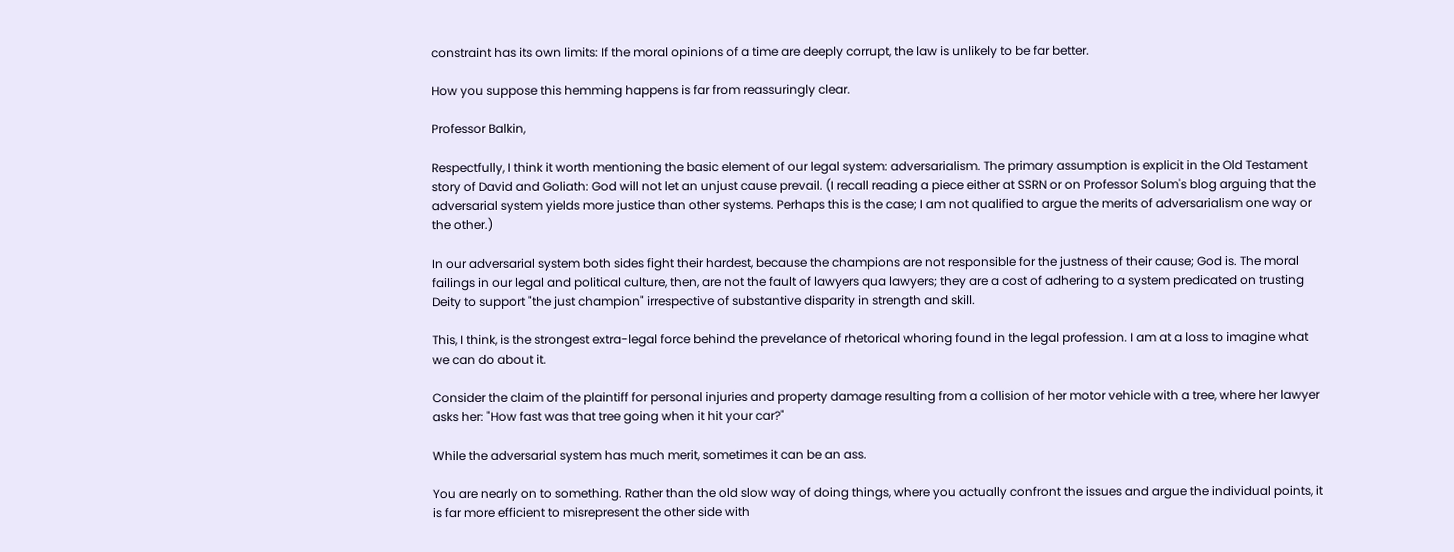constraint has its own limits: If the moral opinions of a time are deeply corrupt, the law is unlikely to be far better.

How you suppose this hemming happens is far from reassuringly clear.

Professor Balkin,

Respectfully, I think it worth mentioning the basic element of our legal system: adversarialism. The primary assumption is explicit in the Old Testament story of David and Goliath: God will not let an unjust cause prevail. (I recall reading a piece either at SSRN or on Professor Solum's blog arguing that the adversarial system yields more justice than other systems. Perhaps this is the case; I am not qualified to argue the merits of adversarialism one way or the other.)

In our adversarial system both sides fight their hardest, because the champions are not responsible for the justness of their cause; God is. The moral failings in our legal and political culture, then, are not the fault of lawyers qua lawyers; they are a cost of adhering to a system predicated on trusting Deity to support "the just champion" irrespective of substantive disparity in strength and skill.

This, I think, is the strongest extra-legal force behind the prevelance of rhetorical whoring found in the legal profession. I am at a loss to imagine what we can do about it.

Consider the claim of the plaintiff for personal injuries and property damage resulting from a collision of her motor vehicle with a tree, where her lawyer asks her: "How fast was that tree going when it hit your car?"

While the adversarial system has much merit, sometimes it can be an ass.

You are nearly on to something. Rather than the old slow way of doing things, where you actually confront the issues and argue the individual points, it is far more efficient to misrepresent the other side with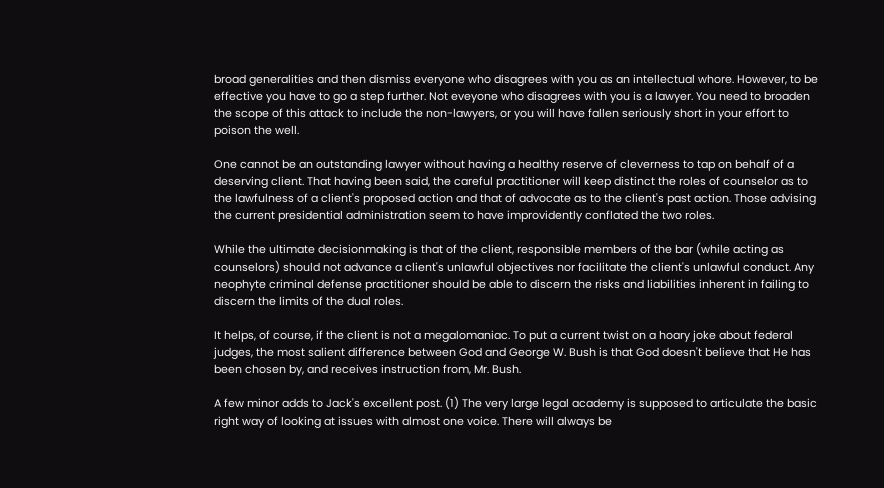broad generalities and then dismiss everyone who disagrees with you as an intellectual whore. However, to be effective you have to go a step further. Not eveyone who disagrees with you is a lawyer. You need to broaden the scope of this attack to include the non-lawyers, or you will have fallen seriously short in your effort to poison the well.

One cannot be an outstanding lawyer without having a healthy reserve of cleverness to tap on behalf of a deserving client. That having been said, the careful practitioner will keep distinct the roles of counselor as to the lawfulness of a client's proposed action and that of advocate as to the client's past action. Those advising the current presidential administration seem to have improvidently conflated the two roles.

While the ultimate decisionmaking is that of the client, responsible members of the bar (while acting as counselors) should not advance a client's unlawful objectives nor facilitate the client's unlawful conduct. Any neophyte criminal defense practitioner should be able to discern the risks and liabilities inherent in failing to discern the limits of the dual roles.

It helps, of course, if the client is not a megalomaniac. To put a current twist on a hoary joke about federal judges, the most salient difference between God and George W. Bush is that God doesn't believe that He has been chosen by, and receives instruction from, Mr. Bush.

A few minor adds to Jack's excellent post. (1) The very large legal academy is supposed to articulate the basic right way of looking at issues with almost one voice. There will always be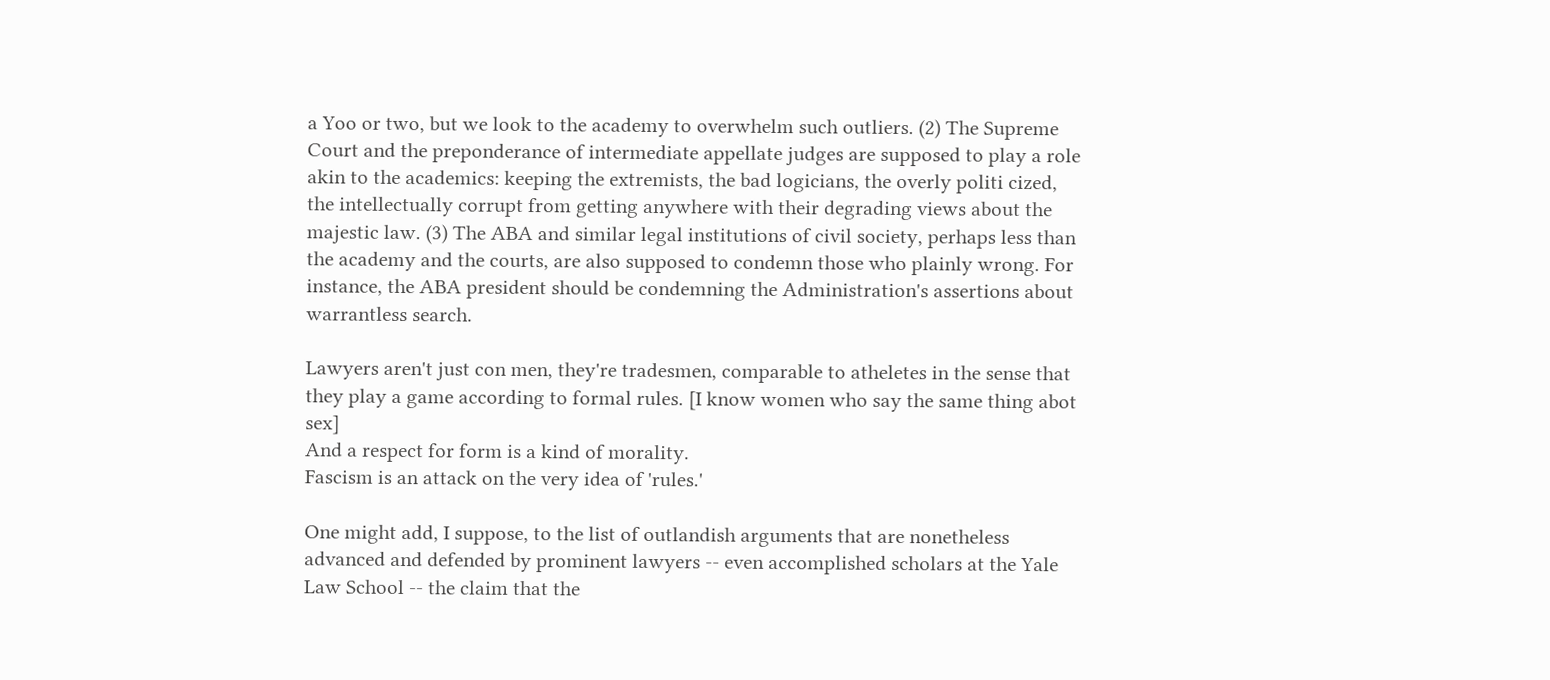a Yoo or two, but we look to the academy to overwhelm such outliers. (2) The Supreme Court and the preponderance of intermediate appellate judges are supposed to play a role akin to the academics: keeping the extremists, the bad logicians, the overly politi cized, the intellectually corrupt from getting anywhere with their degrading views about the majestic law. (3) The ABA and similar legal institutions of civil society, perhaps less than the academy and the courts, are also supposed to condemn those who plainly wrong. For instance, the ABA president should be condemning the Administration's assertions about warrantless search.

Lawyers aren't just con men, they're tradesmen, comparable to atheletes in the sense that they play a game according to formal rules. [I know women who say the same thing abot sex]
And a respect for form is a kind of morality.
Fascism is an attack on the very idea of 'rules.'

One might add, I suppose, to the list of outlandish arguments that are nonetheless advanced and defended by prominent lawyers -- even accomplished scholars at the Yale Law School -- the claim that the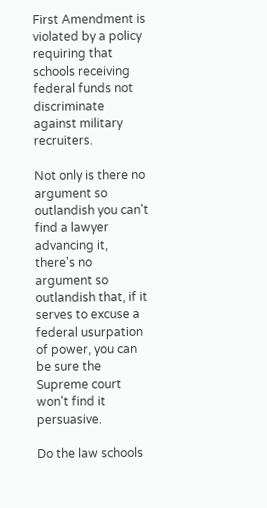First Amendment is violated by a policy requiring that schools receiving federal funds not discriminate against military recruiters.

Not only is there no argument so outlandish you can't find a lawyer advancing it, there's no argument so outlandish that, if it serves to excuse a federal usurpation of power, you can be sure the Supreme court won't find it persuasive.

Do the law schools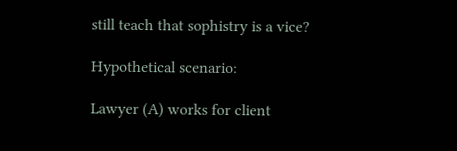still teach that sophistry is a vice?

Hypothetical scenario:

Lawyer (A) works for client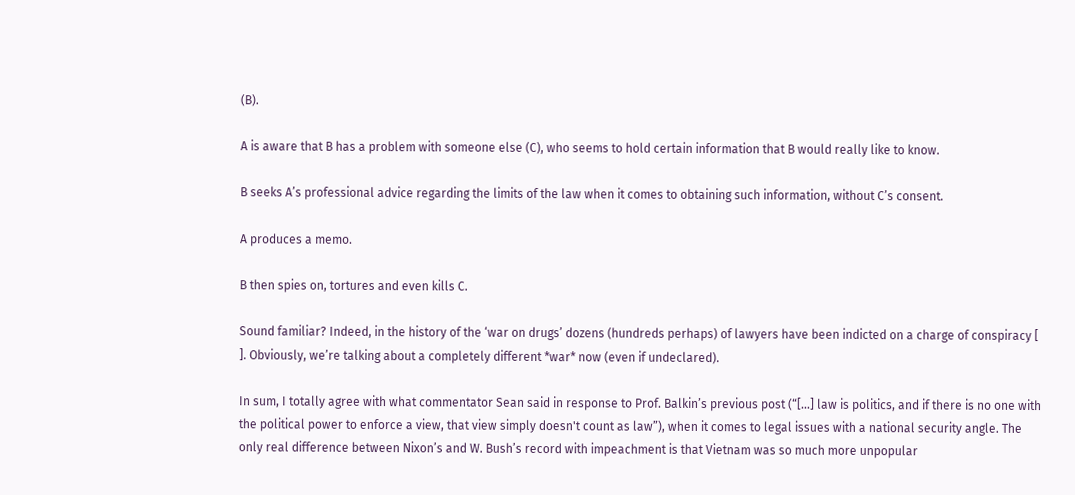(B).

A is aware that B has a problem with someone else (C), who seems to hold certain information that B would really like to know.

B seeks A’s professional advice regarding the limits of the law when it comes to obtaining such information, without C’s consent.

A produces a memo.

B then spies on, tortures and even kills C.

Sound familiar? Indeed, in the history of the ‘war on drugs’ dozens (hundreds perhaps) of lawyers have been indicted on a charge of conspiracy [ ]. Obviously, we’re talking about a completely different *war* now (even if undeclared).

In sum, I totally agree with what commentator Sean said in response to Prof. Balkin’s previous post (“[…] law is politics, and if there is no one with the political power to enforce a view, that view simply doesn't count as law”), when it comes to legal issues with a national security angle. The only real difference between Nixon’s and W. Bush’s record with impeachment is that Vietnam was so much more unpopular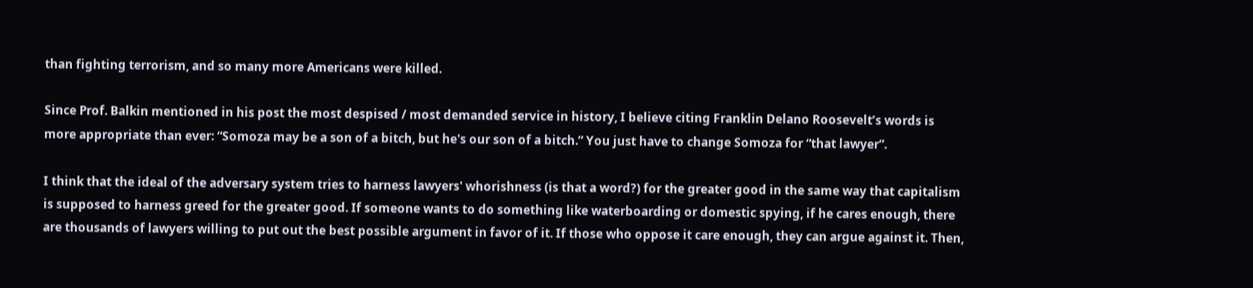than fighting terrorism, and so many more Americans were killed.

Since Prof. Balkin mentioned in his post the most despised / most demanded service in history, I believe citing Franklin Delano Roosevelt’s words is more appropriate than ever: “Somoza may be a son of a bitch, but he's our son of a bitch.” You just have to change Somoza for “that lawyer”.

I think that the ideal of the adversary system tries to harness lawyers' whorishness (is that a word?) for the greater good in the same way that capitalism is supposed to harness greed for the greater good. If someone wants to do something like waterboarding or domestic spying, if he cares enough, there are thousands of lawyers willing to put out the best possible argument in favor of it. If those who oppose it care enough, they can argue against it. Then,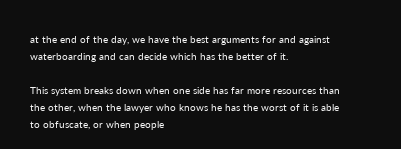at the end of the day, we have the best arguments for and against waterboarding and can decide which has the better of it.

This system breaks down when one side has far more resources than the other, when the lawyer who knows he has the worst of it is able to obfuscate, or when people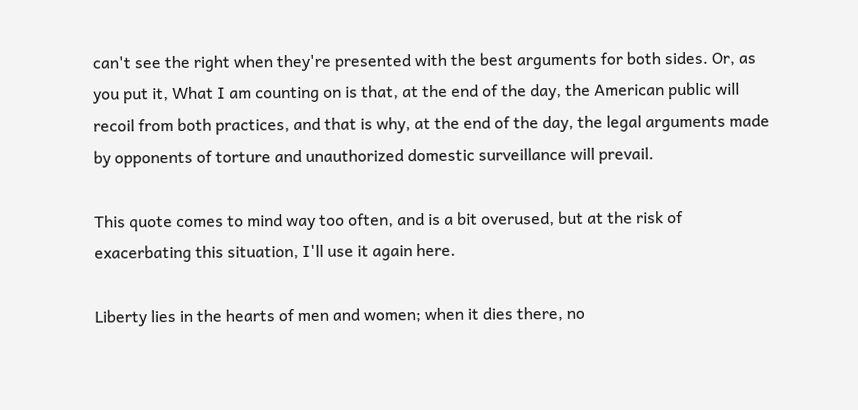can't see the right when they're presented with the best arguments for both sides. Or, as you put it, What I am counting on is that, at the end of the day, the American public will recoil from both practices, and that is why, at the end of the day, the legal arguments made by opponents of torture and unauthorized domestic surveillance will prevail.

This quote comes to mind way too often, and is a bit overused, but at the risk of exacerbating this situation, I'll use it again here.

Liberty lies in the hearts of men and women; when it dies there, no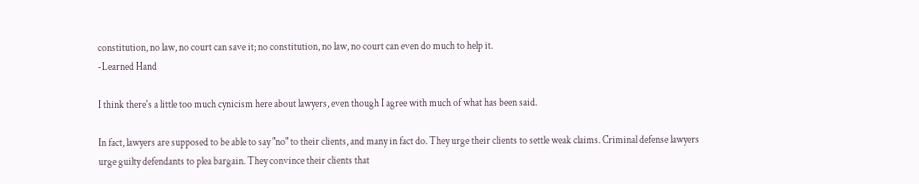constitution, no law, no court can save it; no constitution, no law, no court can even do much to help it.
-Learned Hand

I think there's a little too much cynicism here about lawyers, even though I agree with much of what has been said.

In fact, lawyers are supposed to be able to say "no" to their clients, and many in fact do. They urge their clients to settle weak claims. Criminal defense lawyers urge guilty defendants to plea bargain. They convince their clients that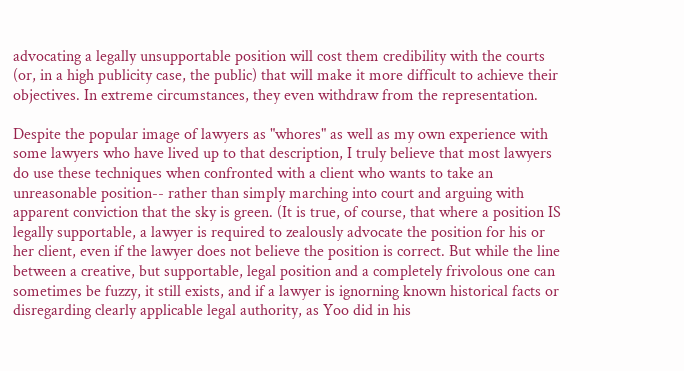advocating a legally unsupportable position will cost them credibility with the courts (or, in a high publicity case, the public) that will make it more difficult to achieve their objectives. In extreme circumstances, they even withdraw from the representation.

Despite the popular image of lawyers as "whores" as well as my own experience with some lawyers who have lived up to that description, I truly believe that most lawyers do use these techniques when confronted with a client who wants to take an unreasonable position-- rather than simply marching into court and arguing with apparent conviction that the sky is green. (It is true, of course, that where a position IS legally supportable, a lawyer is required to zealously advocate the position for his or her client, even if the lawyer does not believe the position is correct. But while the line between a creative, but supportable, legal position and a completely frivolous one can sometimes be fuzzy, it still exists, and if a lawyer is ignorning known historical facts or disregarding clearly applicable legal authority, as Yoo did in his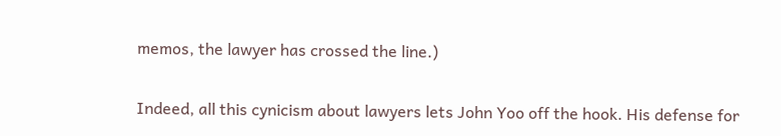memos, the lawyer has crossed the line.)

Indeed, all this cynicism about lawyers lets John Yoo off the hook. His defense for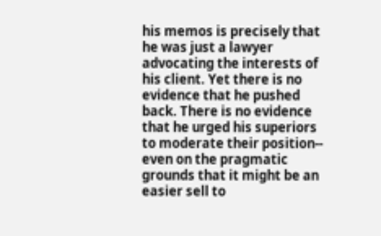his memos is precisely that he was just a lawyer advocating the interests of his client. Yet there is no evidence that he pushed back. There is no evidence that he urged his superiors to moderate their position-- even on the pragmatic grounds that it might be an easier sell to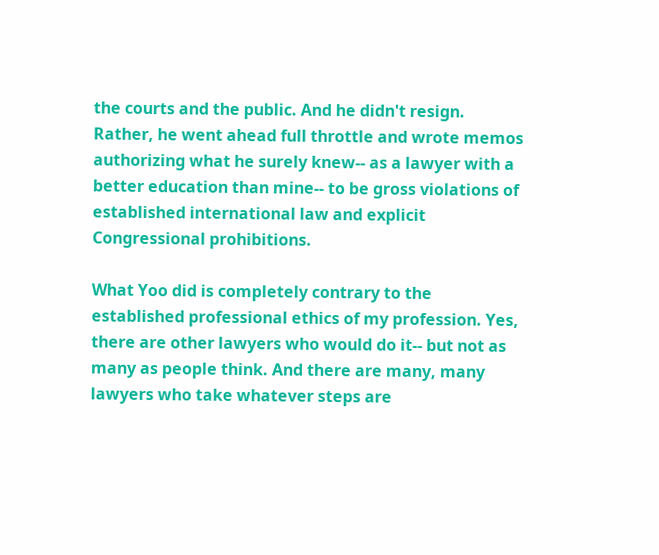the courts and the public. And he didn't resign. Rather, he went ahead full throttle and wrote memos authorizing what he surely knew-- as a lawyer with a better education than mine-- to be gross violations of established international law and explicit Congressional prohibitions.

What Yoo did is completely contrary to the established professional ethics of my profession. Yes, there are other lawyers who would do it-- but not as many as people think. And there are many, many lawyers who take whatever steps are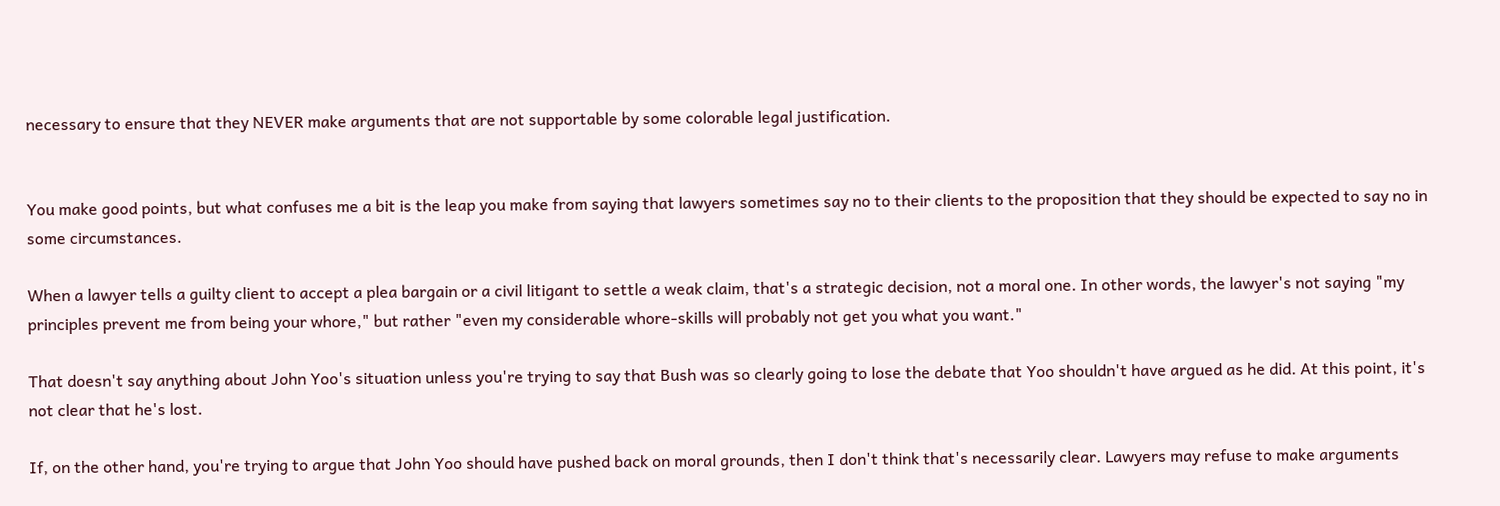necessary to ensure that they NEVER make arguments that are not supportable by some colorable legal justification.


You make good points, but what confuses me a bit is the leap you make from saying that lawyers sometimes say no to their clients to the proposition that they should be expected to say no in some circumstances.

When a lawyer tells a guilty client to accept a plea bargain or a civil litigant to settle a weak claim, that's a strategic decision, not a moral one. In other words, the lawyer's not saying "my principles prevent me from being your whore," but rather "even my considerable whore-skills will probably not get you what you want."

That doesn't say anything about John Yoo's situation unless you're trying to say that Bush was so clearly going to lose the debate that Yoo shouldn't have argued as he did. At this point, it's not clear that he's lost.

If, on the other hand, you're trying to argue that John Yoo should have pushed back on moral grounds, then I don't think that's necessarily clear. Lawyers may refuse to make arguments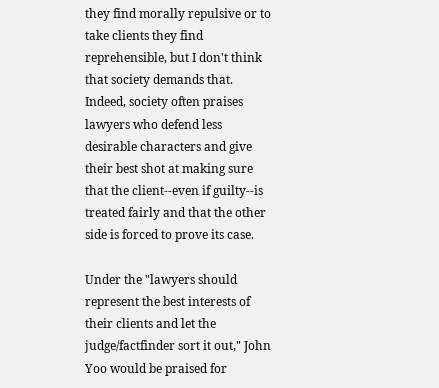they find morally repulsive or to take clients they find reprehensible, but I don't think that society demands that. Indeed, society often praises lawyers who defend less desirable characters and give their best shot at making sure that the client--even if guilty--is treated fairly and that the other side is forced to prove its case.

Under the "lawyers should represent the best interests of their clients and let the judge/factfinder sort it out," John Yoo would be praised for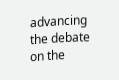advancing the debate on the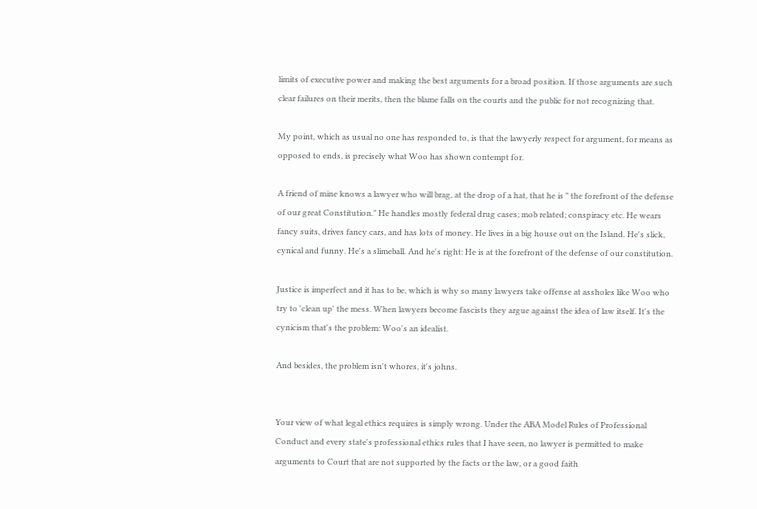limits of executive power and making the best arguments for a broad position. If those arguments are such clear failures on their merits, then the blame falls on the courts and the public for not recognizing that.

My point, which as usual no one has responded to, is that the lawyerly respect for argument, for means as opposed to ends, is precisely what Woo has shown contempt for.

A friend of mine knows a lawyer who will brag, at the drop of a hat, that he is " the forefront of the defense of our great Constitution." He handles mostly federal drug cases; mob related; conspiracy etc. He wears fancy suits, drives fancy cars, and has lots of money. He lives in a big house out on the Island. He's slick, cynical and funny. He's a slimeball. And he's right: He is at the forefront of the defense of our constitution.

Justice is imperfect and it has to be, which is why so many lawyers take offense at assholes like Woo who try to 'clean up' the mess. When lawyers become fascists they argue against the idea of law itself. It's the cynicism that's the problem: Woo's an idealist.

And besides, the problem isn't whores, it's johns.


Your view of what legal ethics requires is simply wrong. Under the ABA Model Rules of Professional Conduct and every state's professional ethics rules that I have seen, no lawyer is permitted to make arguments to Court that are not supported by the facts or the law, or a good faith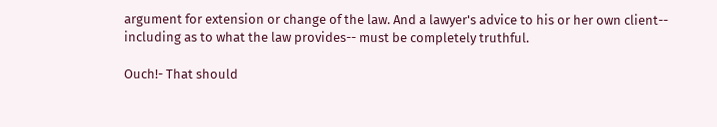argument for extension or change of the law. And a lawyer's advice to his or her own client-- including as to what the law provides-- must be completely truthful.

Ouch!- That should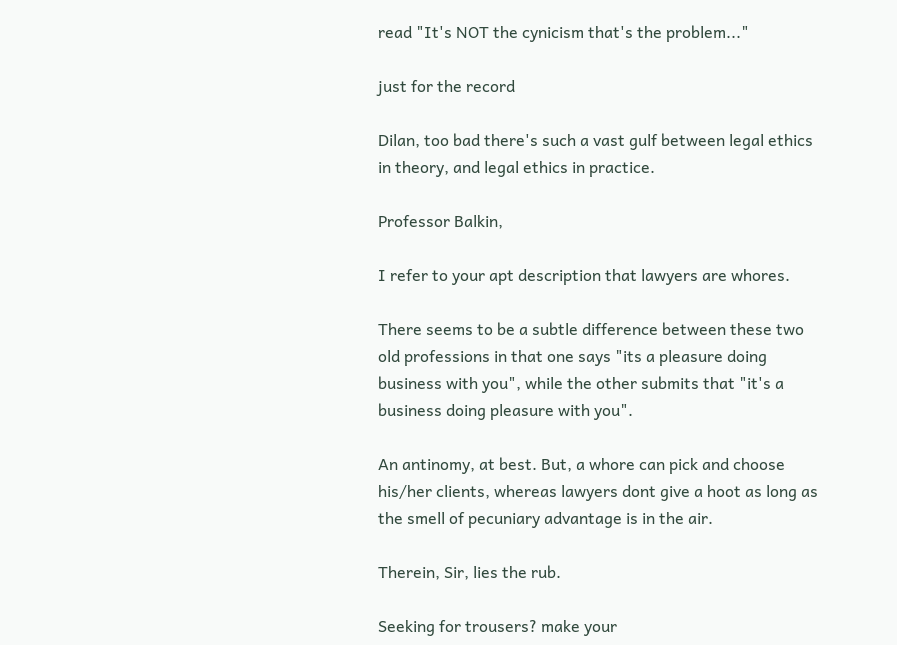read "It's NOT the cynicism that's the problem..."

just for the record

Dilan, too bad there's such a vast gulf between legal ethics in theory, and legal ethics in practice.

Professor Balkin,

I refer to your apt description that lawyers are whores.

There seems to be a subtle difference between these two old professions in that one says "its a pleasure doing business with you", while the other submits that "it's a business doing pleasure with you".

An antinomy, at best. But, a whore can pick and choose his/her clients, whereas lawyers dont give a hoot as long as the smell of pecuniary advantage is in the air.

Therein, Sir, lies the rub.

Seeking for trousers? make your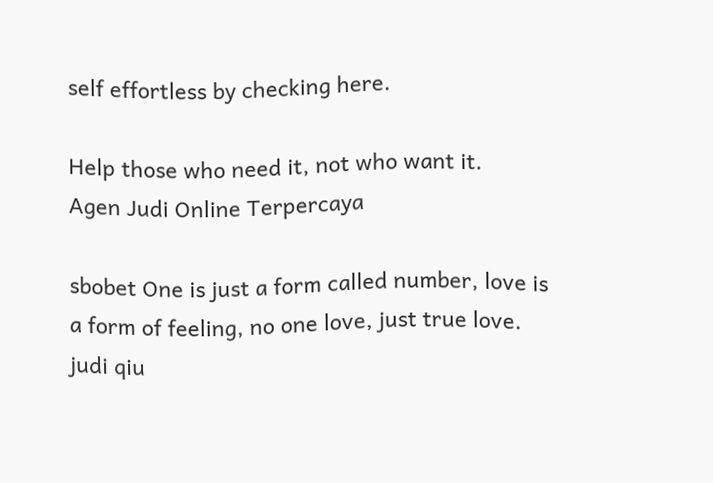self effortless by checking here.

Help those who need it, not who want it.
Agen Judi Online Terpercaya

sbobet One is just a form called number, love is a form of feeling, no one love, just true love. judi qiu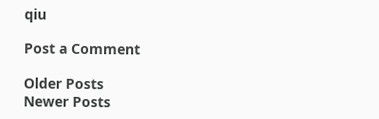qiu

Post a Comment

Older Posts
Newer Posts